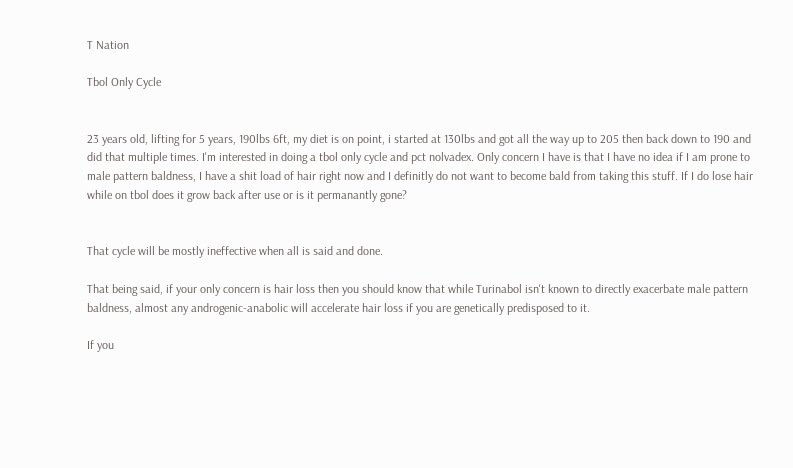T Nation

Tbol Only Cycle


23 years old, lifting for 5 years, 190lbs 6ft, my diet is on point, i started at 130lbs and got all the way up to 205 then back down to 190 and did that multiple times. I'm interested in doing a tbol only cycle and pct nolvadex. Only concern I have is that I have no idea if I am prone to male pattern baldness, I have a shit load of hair right now and I definitly do not want to become bald from taking this stuff. If I do lose hair while on tbol does it grow back after use or is it permanantly gone?


That cycle will be mostly ineffective when all is said and done.

That being said, if your only concern is hair loss then you should know that while Turinabol isn't known to directly exacerbate male pattern baldness, almost any androgenic-anabolic will accelerate hair loss if you are genetically predisposed to it.

If you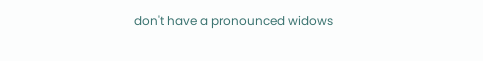don't have a pronounced widows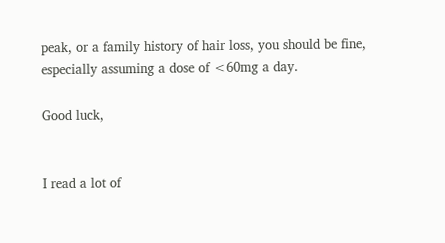peak, or a family history of hair loss, you should be fine, especially assuming a dose of <60mg a day.

Good luck,


I read a lot of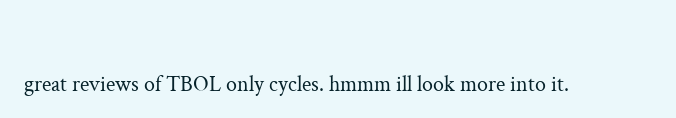great reviews of TBOL only cycles. hmmm ill look more into it.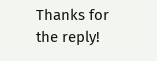Thanks for the reply!